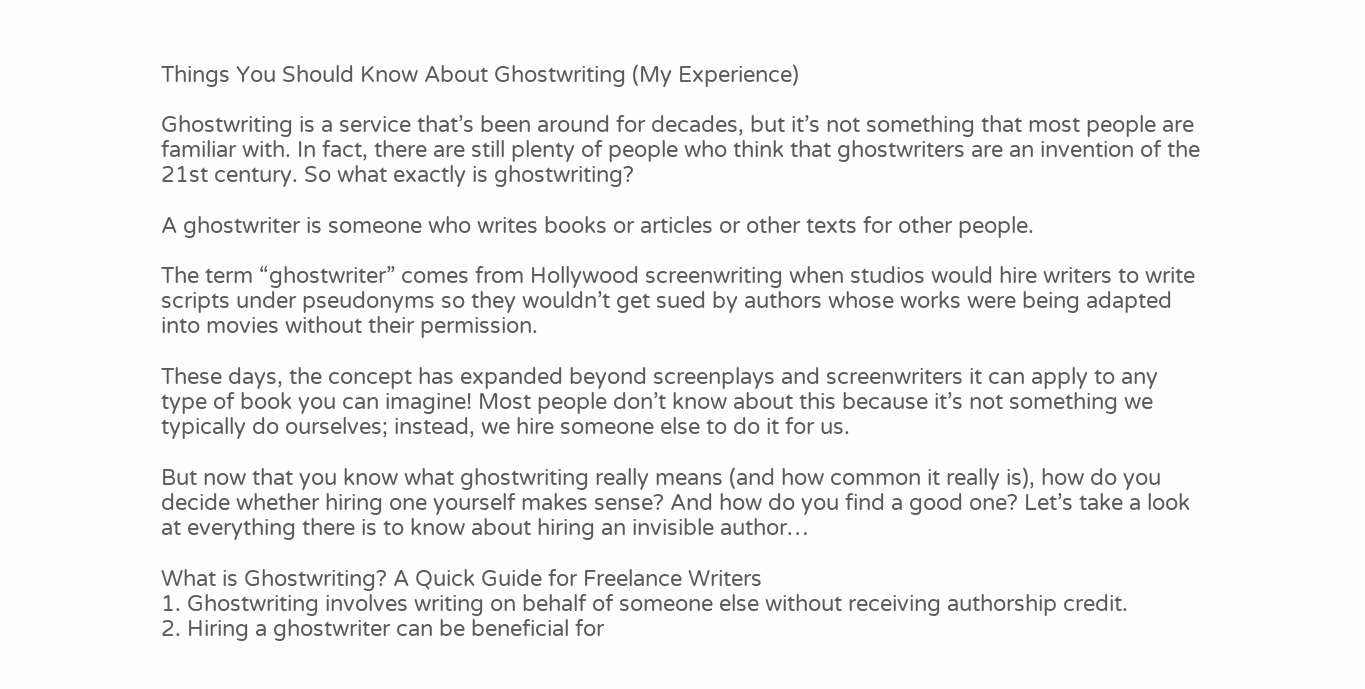Things You Should Know About Ghostwriting (My Experience)

Ghostwriting is a service that’s been around for decades, but it’s not something that most people are familiar with. In fact, there are still plenty of people who think that ghostwriters are an invention of the 21st century. So what exactly is ghostwriting?

A ghostwriter is someone who writes books or articles or other texts for other people.

The term “ghostwriter” comes from Hollywood screenwriting when studios would hire writers to write scripts under pseudonyms so they wouldn’t get sued by authors whose works were being adapted into movies without their permission.

These days, the concept has expanded beyond screenplays and screenwriters it can apply to any type of book you can imagine! Most people don’t know about this because it’s not something we typically do ourselves; instead, we hire someone else to do it for us.

But now that you know what ghostwriting really means (and how common it really is), how do you decide whether hiring one yourself makes sense? And how do you find a good one? Let’s take a look at everything there is to know about hiring an invisible author…

What is Ghostwriting? A Quick Guide for Freelance Writers
1. Ghostwriting involves writing on behalf of someone else without receiving authorship credit.
2. Hiring a ghostwriter can be beneficial for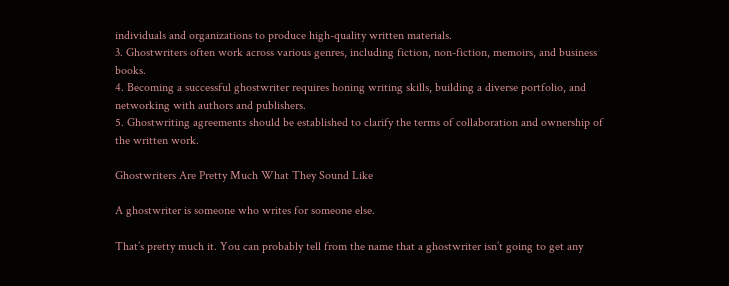individuals and organizations to produce high-quality written materials.
3. Ghostwriters often work across various genres, including fiction, non-fiction, memoirs, and business books.
4. Becoming a successful ghostwriter requires honing writing skills, building a diverse portfolio, and networking with authors and publishers.
5. Ghostwriting agreements should be established to clarify the terms of collaboration and ownership of the written work.

Ghostwriters Are Pretty Much What They Sound Like

A ghostwriter is someone who writes for someone else.

That’s pretty much it. You can probably tell from the name that a ghostwriter isn’t going to get any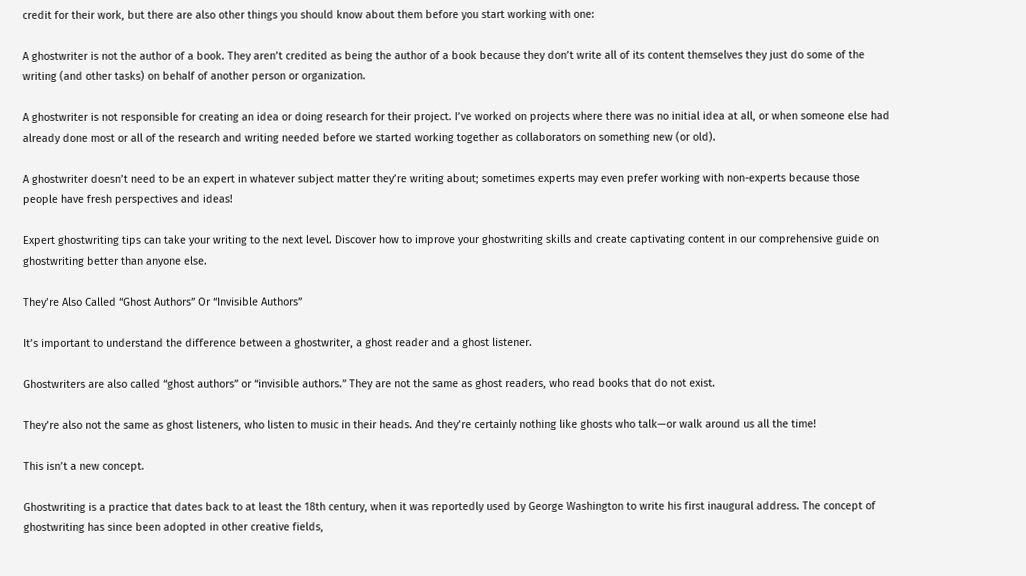credit for their work, but there are also other things you should know about them before you start working with one:

A ghostwriter is not the author of a book. They aren’t credited as being the author of a book because they don’t write all of its content themselves they just do some of the writing (and other tasks) on behalf of another person or organization.

A ghostwriter is not responsible for creating an idea or doing research for their project. I’ve worked on projects where there was no initial idea at all, or when someone else had already done most or all of the research and writing needed before we started working together as collaborators on something new (or old).

A ghostwriter doesn’t need to be an expert in whatever subject matter they’re writing about; sometimes experts may even prefer working with non-experts because those people have fresh perspectives and ideas!

Expert ghostwriting tips can take your writing to the next level. Discover how to improve your ghostwriting skills and create captivating content in our comprehensive guide on ghostwriting better than anyone else.

They’re Also Called “Ghost Authors” Or “Invisible Authors”

It’s important to understand the difference between a ghostwriter, a ghost reader and a ghost listener.

Ghostwriters are also called “ghost authors” or “invisible authors.” They are not the same as ghost readers, who read books that do not exist.

They’re also not the same as ghost listeners, who listen to music in their heads. And they’re certainly nothing like ghosts who talk—or walk around us all the time!

This isn’t a new concept.

Ghostwriting is a practice that dates back to at least the 18th century, when it was reportedly used by George Washington to write his first inaugural address. The concept of ghostwriting has since been adopted in other creative fields,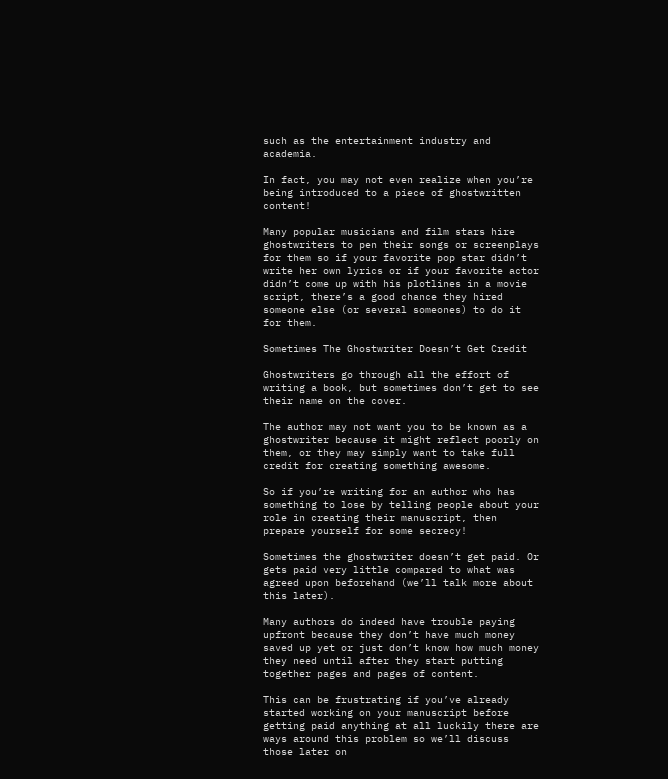such as the entertainment industry and academia.

In fact, you may not even realize when you’re being introduced to a piece of ghostwritten content!

Many popular musicians and film stars hire ghostwriters to pen their songs or screenplays for them so if your favorite pop star didn’t write her own lyrics or if your favorite actor didn’t come up with his plotlines in a movie script, there’s a good chance they hired someone else (or several someones) to do it for them.

Sometimes The Ghostwriter Doesn’t Get Credit

Ghostwriters go through all the effort of writing a book, but sometimes don’t get to see their name on the cover.

The author may not want you to be known as a ghostwriter because it might reflect poorly on them, or they may simply want to take full credit for creating something awesome.

So if you’re writing for an author who has something to lose by telling people about your role in creating their manuscript, then prepare yourself for some secrecy!

Sometimes the ghostwriter doesn’t get paid. Or gets paid very little compared to what was agreed upon beforehand (we’ll talk more about this later).

Many authors do indeed have trouble paying upfront because they don’t have much money saved up yet or just don’t know how much money they need until after they start putting together pages and pages of content.

This can be frustrating if you’ve already started working on your manuscript before getting paid anything at all luckily there are ways around this problem so we’ll discuss those later on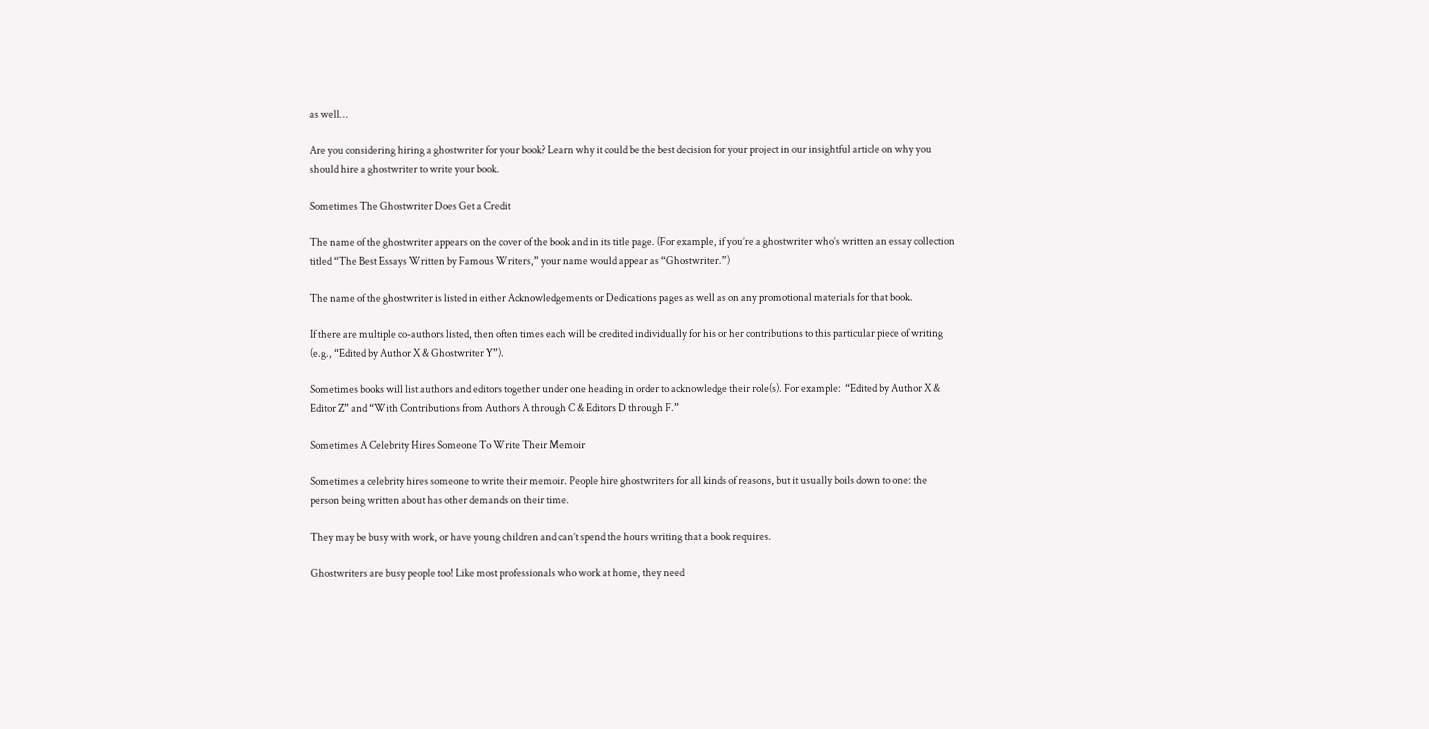as well…

Are you considering hiring a ghostwriter for your book? Learn why it could be the best decision for your project in our insightful article on why you should hire a ghostwriter to write your book.

Sometimes The Ghostwriter Does Get a Credit

The name of the ghostwriter appears on the cover of the book and in its title page. (For example, if you’re a ghostwriter who’s written an essay collection titled “The Best Essays Written by Famous Writers,” your name would appear as “Ghostwriter.”)

The name of the ghostwriter is listed in either Acknowledgements or Dedications pages as well as on any promotional materials for that book.

If there are multiple co-authors listed, then often times each will be credited individually for his or her contributions to this particular piece of writing (e.g., “Edited by Author X & Ghostwriter Y”).

Sometimes books will list authors and editors together under one heading in order to acknowledge their role(s). For example:  “Edited by Author X & Editor Z” and “With Contributions from Authors A through C & Editors D through F.”

Sometimes A Celebrity Hires Someone To Write Their Memoir

Sometimes a celebrity hires someone to write their memoir. People hire ghostwriters for all kinds of reasons, but it usually boils down to one: the person being written about has other demands on their time.

They may be busy with work, or have young children and can’t spend the hours writing that a book requires.

Ghostwriters are busy people too! Like most professionals who work at home, they need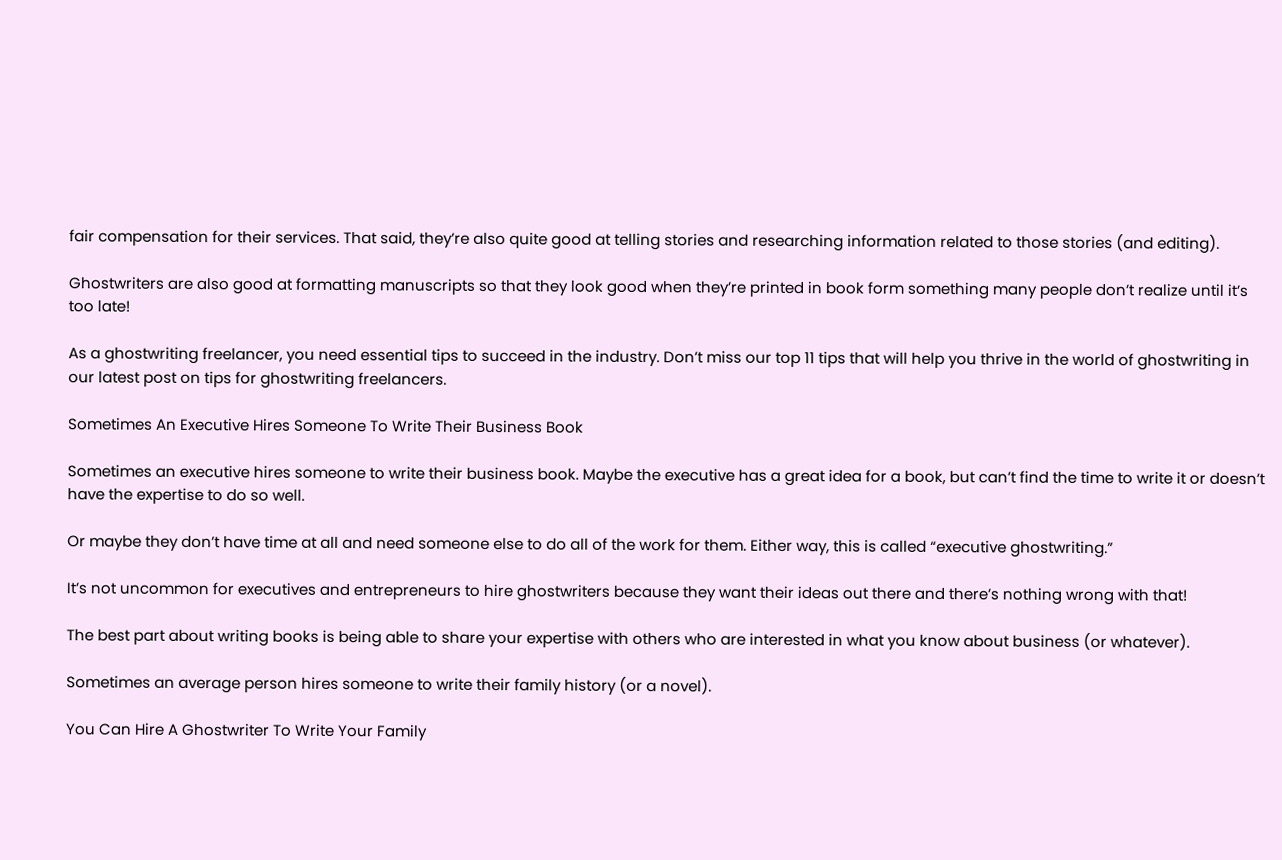fair compensation for their services. That said, they’re also quite good at telling stories and researching information related to those stories (and editing).

Ghostwriters are also good at formatting manuscripts so that they look good when they’re printed in book form something many people don’t realize until it’s too late!

As a ghostwriting freelancer, you need essential tips to succeed in the industry. Don’t miss our top 11 tips that will help you thrive in the world of ghostwriting in our latest post on tips for ghostwriting freelancers.

Sometimes An Executive Hires Someone To Write Their Business Book

Sometimes an executive hires someone to write their business book. Maybe the executive has a great idea for a book, but can’t find the time to write it or doesn’t have the expertise to do so well.

Or maybe they don’t have time at all and need someone else to do all of the work for them. Either way, this is called “executive ghostwriting.”

It’s not uncommon for executives and entrepreneurs to hire ghostwriters because they want their ideas out there and there’s nothing wrong with that!

The best part about writing books is being able to share your expertise with others who are interested in what you know about business (or whatever).

Sometimes an average person hires someone to write their family history (or a novel).

You Can Hire A Ghostwriter To Write Your Family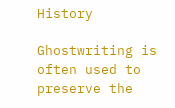History

Ghostwriting is often used to preserve the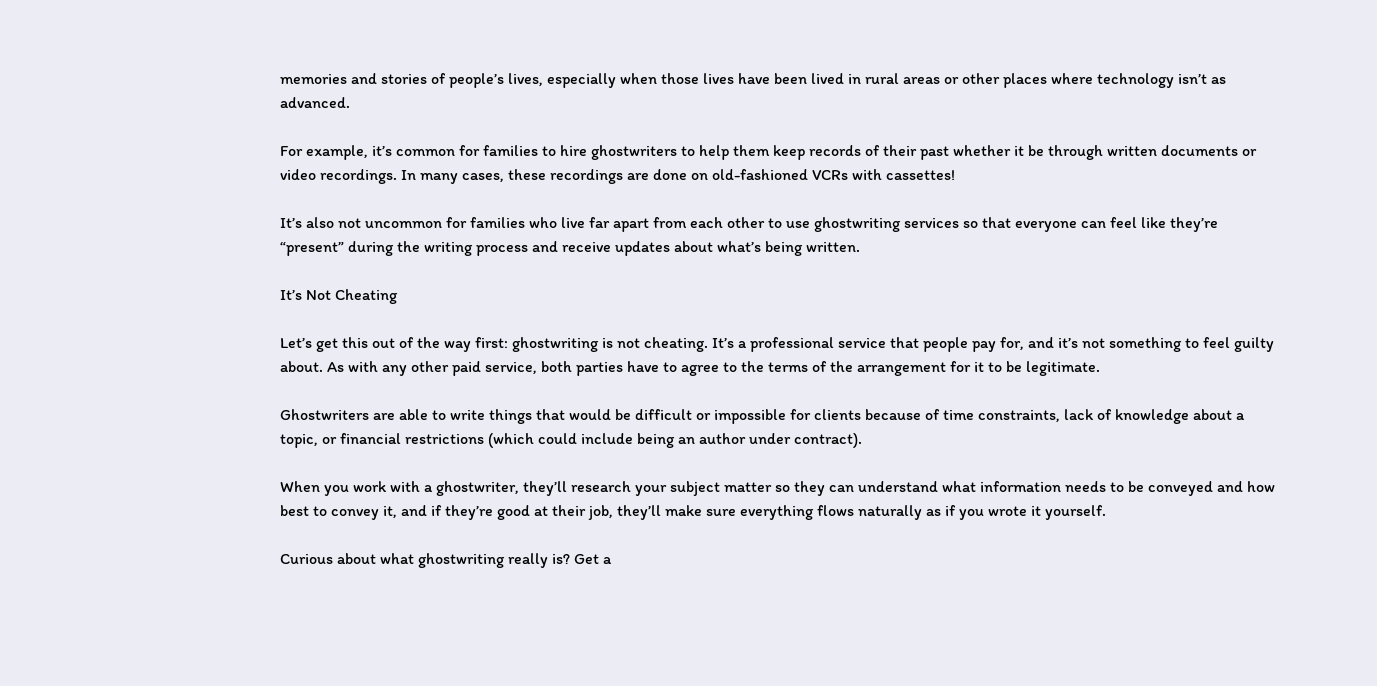memories and stories of people’s lives, especially when those lives have been lived in rural areas or other places where technology isn’t as advanced.

For example, it’s common for families to hire ghostwriters to help them keep records of their past whether it be through written documents or video recordings. In many cases, these recordings are done on old-fashioned VCRs with cassettes!

It’s also not uncommon for families who live far apart from each other to use ghostwriting services so that everyone can feel like they’re “present” during the writing process and receive updates about what’s being written.

It’s Not Cheating

Let’s get this out of the way first: ghostwriting is not cheating. It’s a professional service that people pay for, and it’s not something to feel guilty about. As with any other paid service, both parties have to agree to the terms of the arrangement for it to be legitimate.

Ghostwriters are able to write things that would be difficult or impossible for clients because of time constraints, lack of knowledge about a topic, or financial restrictions (which could include being an author under contract).

When you work with a ghostwriter, they’ll research your subject matter so they can understand what information needs to be conveyed and how best to convey it, and if they’re good at their job, they’ll make sure everything flows naturally as if you wrote it yourself.

Curious about what ghostwriting really is? Get a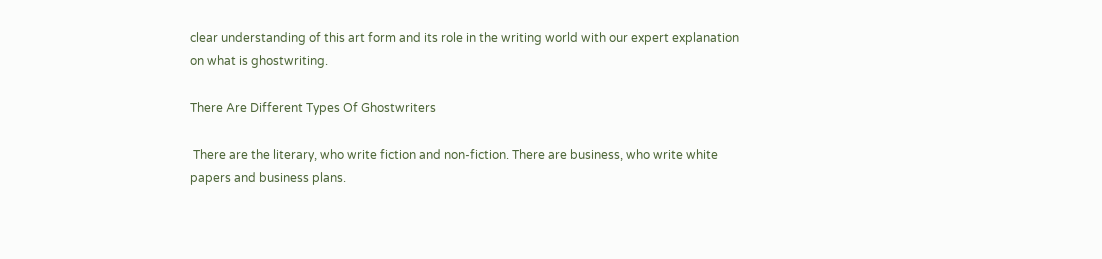clear understanding of this art form and its role in the writing world with our expert explanation on what is ghostwriting.

There Are Different Types Of Ghostwriters

 There are the literary, who write fiction and non-fiction. There are business, who write white papers and business plans.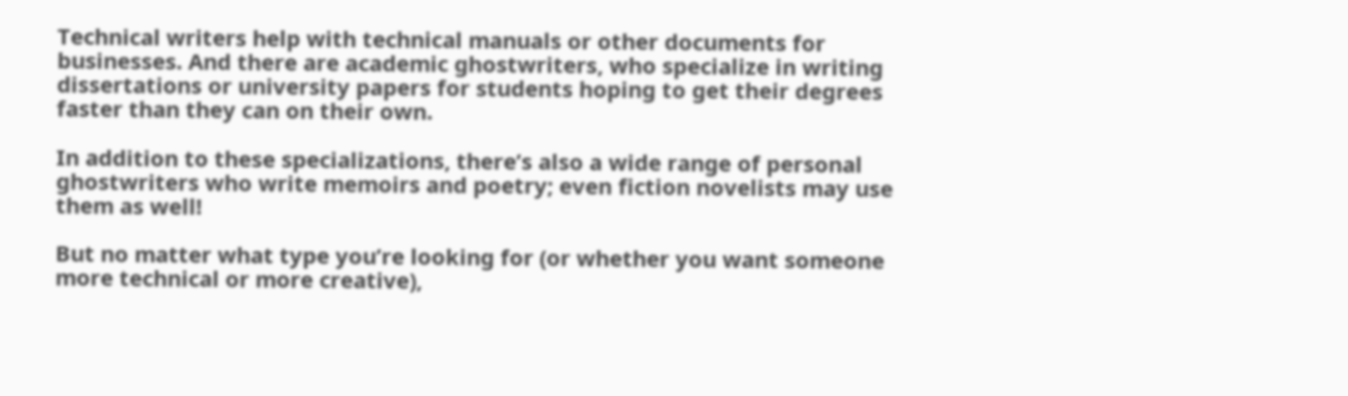Technical writers help with technical manuals or other documents for businesses. And there are academic ghostwriters, who specialize in writing dissertations or university papers for students hoping to get their degrees faster than they can on their own.

In addition to these specializations, there’s also a wide range of personal ghostwriters who write memoirs and poetry; even fiction novelists may use them as well!

But no matter what type you’re looking for (or whether you want someone more technical or more creative),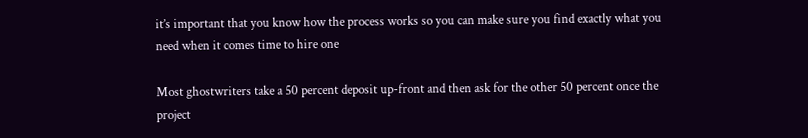it’s important that you know how the process works so you can make sure you find exactly what you need when it comes time to hire one

Most ghostwriters take a 50 percent deposit up-front and then ask for the other 50 percent once the project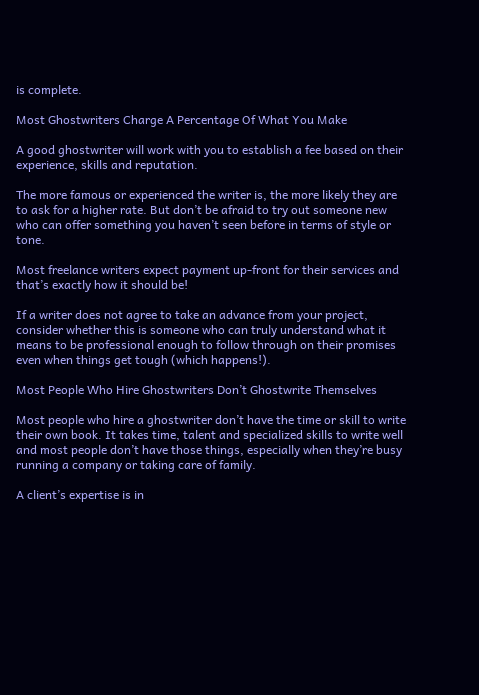is complete.

Most Ghostwriters Charge A Percentage Of What You Make

A good ghostwriter will work with you to establish a fee based on their experience, skills and reputation.

The more famous or experienced the writer is, the more likely they are to ask for a higher rate. But don’t be afraid to try out someone new who can offer something you haven’t seen before in terms of style or tone.

Most freelance writers expect payment up-front for their services and that’s exactly how it should be!

If a writer does not agree to take an advance from your project, consider whether this is someone who can truly understand what it means to be professional enough to follow through on their promises even when things get tough (which happens!).

Most People Who Hire Ghostwriters Don’t Ghostwrite Themselves

Most people who hire a ghostwriter don’t have the time or skill to write their own book. It takes time, talent and specialized skills to write well and most people don’t have those things, especially when they’re busy running a company or taking care of family.

A client’s expertise is in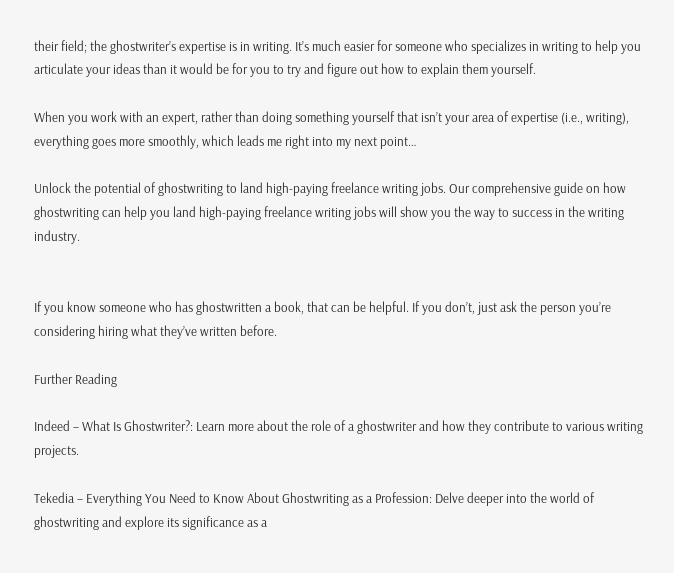their field; the ghostwriter’s expertise is in writing. It’s much easier for someone who specializes in writing to help you articulate your ideas than it would be for you to try and figure out how to explain them yourself.

When you work with an expert, rather than doing something yourself that isn’t your area of expertise (i.e., writing), everything goes more smoothly, which leads me right into my next point…

Unlock the potential of ghostwriting to land high-paying freelance writing jobs. Our comprehensive guide on how ghostwriting can help you land high-paying freelance writing jobs will show you the way to success in the writing industry.


If you know someone who has ghostwritten a book, that can be helpful. If you don’t, just ask the person you’re considering hiring what they’ve written before.

Further Reading

Indeed – What Is Ghostwriter?: Learn more about the role of a ghostwriter and how they contribute to various writing projects.

Tekedia – Everything You Need to Know About Ghostwriting as a Profession: Delve deeper into the world of ghostwriting and explore its significance as a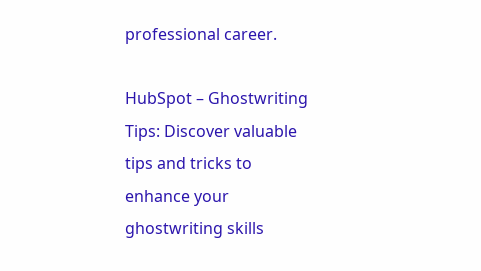professional career.

HubSpot – Ghostwriting Tips: Discover valuable tips and tricks to enhance your ghostwriting skills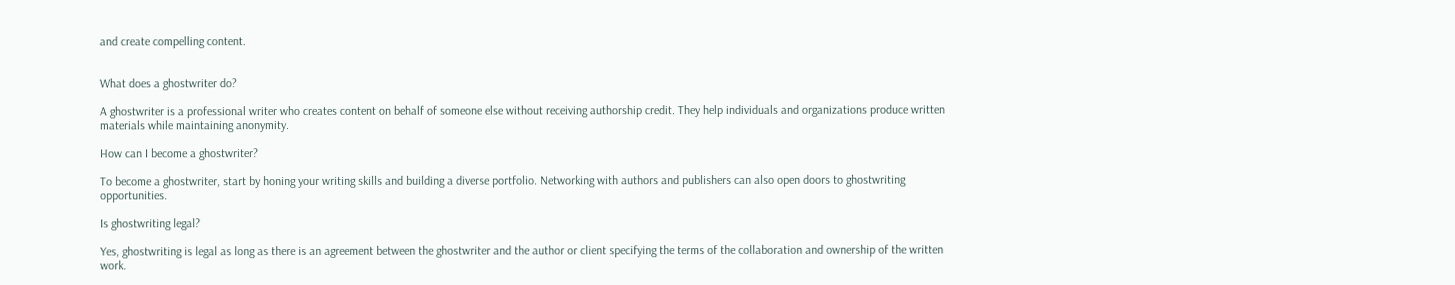and create compelling content.


What does a ghostwriter do?

A ghostwriter is a professional writer who creates content on behalf of someone else without receiving authorship credit. They help individuals and organizations produce written materials while maintaining anonymity.

How can I become a ghostwriter?

To become a ghostwriter, start by honing your writing skills and building a diverse portfolio. Networking with authors and publishers can also open doors to ghostwriting opportunities.

Is ghostwriting legal?

Yes, ghostwriting is legal as long as there is an agreement between the ghostwriter and the author or client specifying the terms of the collaboration and ownership of the written work.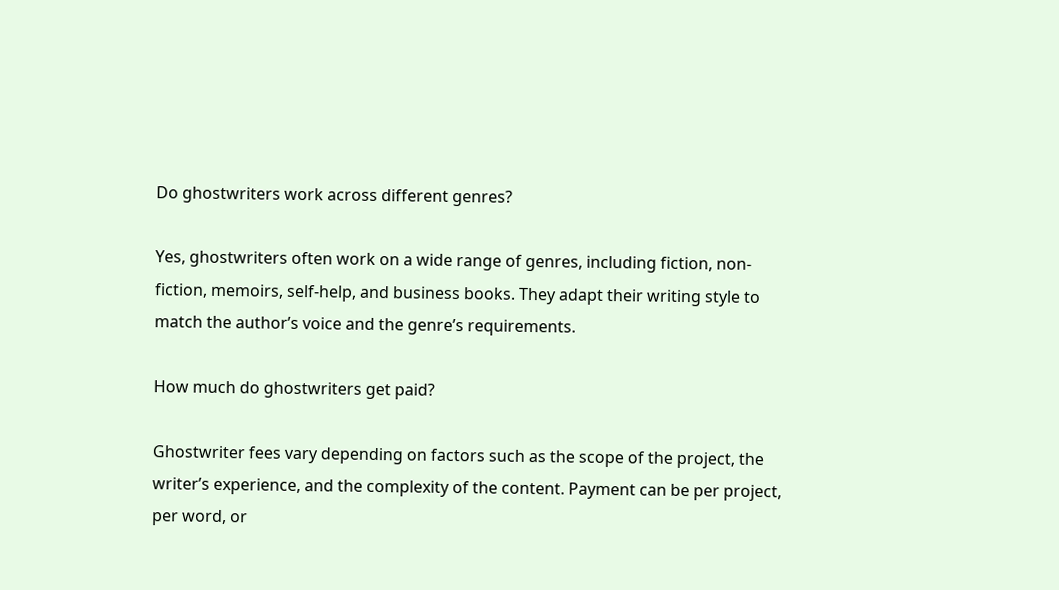Do ghostwriters work across different genres?

Yes, ghostwriters often work on a wide range of genres, including fiction, non-fiction, memoirs, self-help, and business books. They adapt their writing style to match the author’s voice and the genre’s requirements.

How much do ghostwriters get paid?

Ghostwriter fees vary depending on factors such as the scope of the project, the writer’s experience, and the complexity of the content. Payment can be per project, per word, or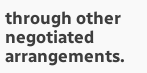through other negotiated arrangements.